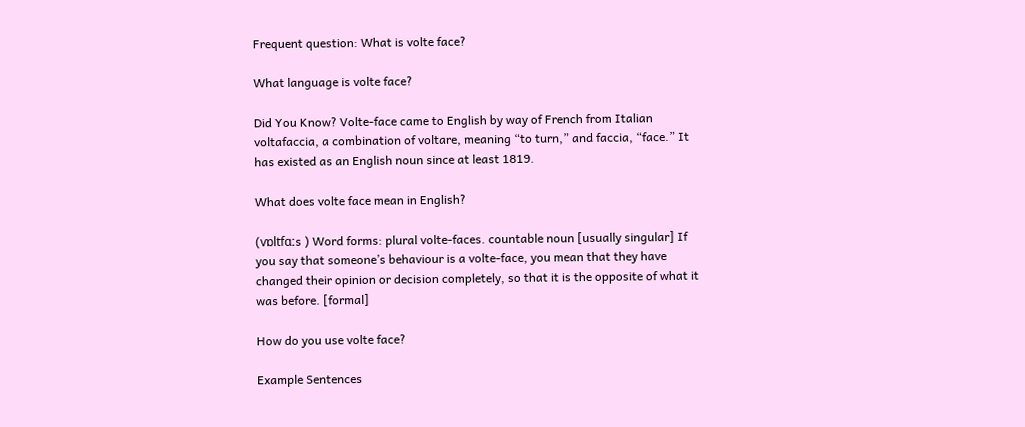Frequent question: What is volte face?

What language is volte face?

Did You Know? Volte-face came to English by way of French from Italian voltafaccia, a combination of voltare, meaning “to turn,” and faccia, “face.” It has existed as an English noun since at least 1819.

What does volte face mean in English?

(vɒltfɑːs ) Word forms: plural volte-faces. countable noun [usually singular] If you say that someone’s behaviour is a volte-face, you mean that they have changed their opinion or decision completely, so that it is the opposite of what it was before. [formal]

How do you use volte face?

Example Sentences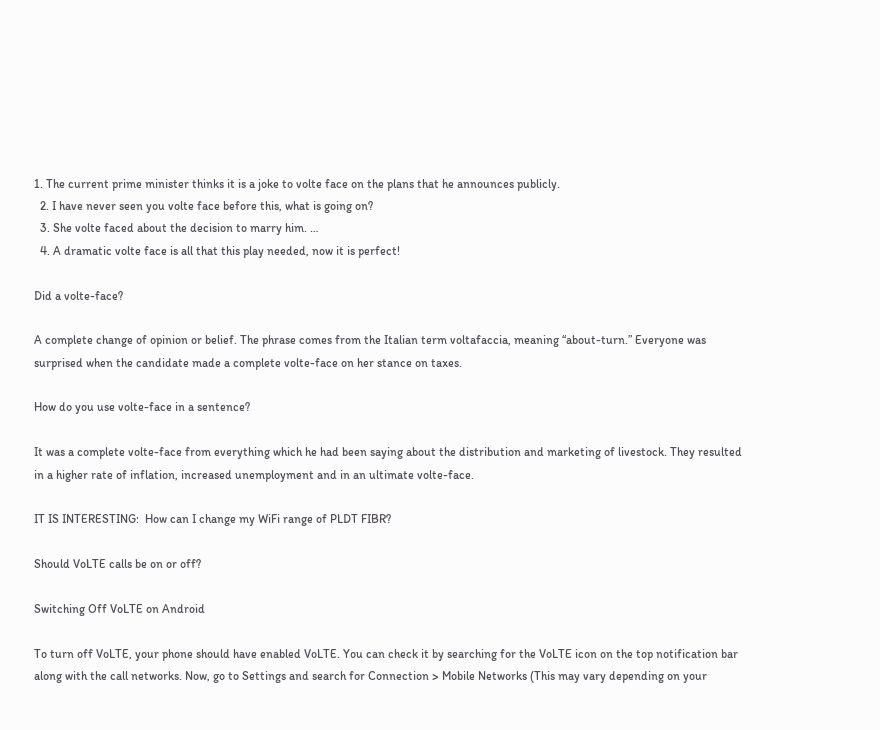1. The current prime minister thinks it is a joke to volte face on the plans that he announces publicly.
  2. I have never seen you volte face before this, what is going on?
  3. She volte faced about the decision to marry him. …
  4. A dramatic volte face is all that this play needed, now it is perfect!

Did a volte-face?

A complete change of opinion or belief. The phrase comes from the Italian term voltafaccia, meaning “about-turn.” Everyone was surprised when the candidate made a complete volte-face on her stance on taxes.

How do you use volte-face in a sentence?

It was a complete volte-face from everything which he had been saying about the distribution and marketing of livestock. They resulted in a higher rate of inflation, increased unemployment and in an ultimate volte-face.

IT IS INTERESTING:  How can I change my WiFi range of PLDT FIBR?

Should VoLTE calls be on or off?

Switching Off VoLTE on Android

To turn off VoLTE, your phone should have enabled VoLTE. You can check it by searching for the VoLTE icon on the top notification bar along with the call networks. Now, go to Settings and search for Connection > Mobile Networks (This may vary depending on your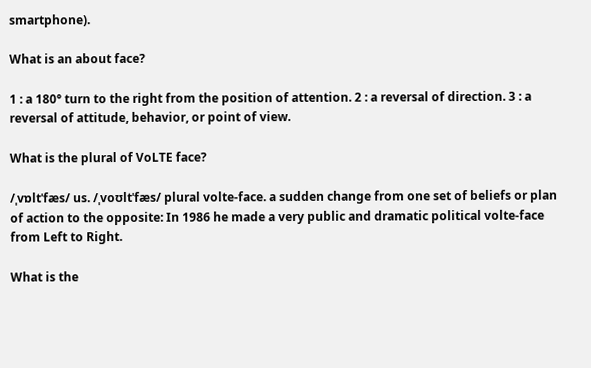smartphone).

What is an about face?

1 : a 180° turn to the right from the position of attention. 2 : a reversal of direction. 3 : a reversal of attitude, behavior, or point of view.

What is the plural of VoLTE face?

/ˌvɒltˈfæs/ us. /ˌvoʊltˈfæs/ plural volte-face. a sudden change from one set of beliefs or plan of action to the opposite: In 1986 he made a very public and dramatic political volte-face from Left to Right.

What is the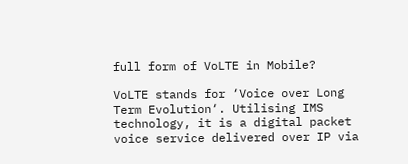full form of VoLTE in Mobile?

VoLTE stands for ‘Voice over Long Term Evolution‘. Utilising IMS technology, it is a digital packet voice service delivered over IP via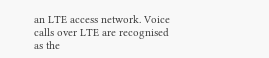an LTE access network. Voice calls over LTE are recognised as the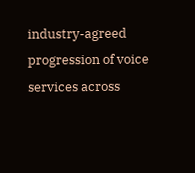industry-agreed progression of voice services across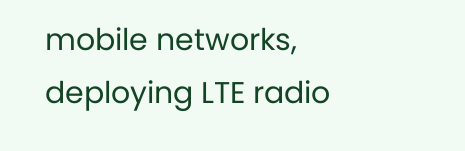mobile networks, deploying LTE radio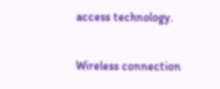access technology.

Wireless connection